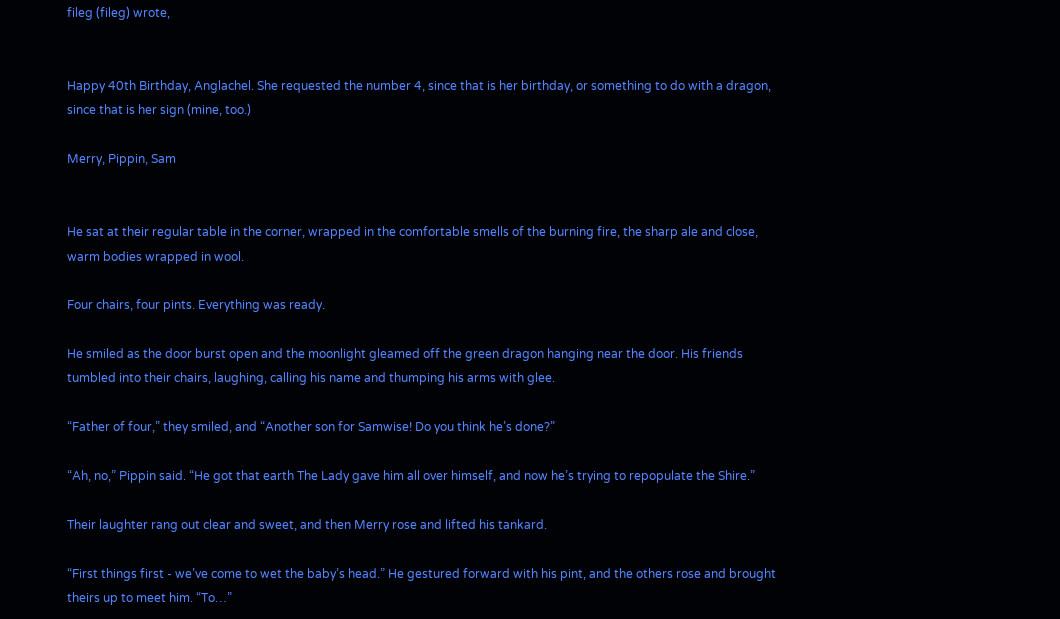fileg (fileg) wrote,


Happy 40th Birthday, Anglachel. She requested the number 4, since that is her birthday, or something to do with a dragon, since that is her sign (mine, too.)

Merry, Pippin, Sam


He sat at their regular table in the corner, wrapped in the comfortable smells of the burning fire, the sharp ale and close, warm bodies wrapped in wool.

Four chairs, four pints. Everything was ready.

He smiled as the door burst open and the moonlight gleamed off the green dragon hanging near the door. His friends tumbled into their chairs, laughing, calling his name and thumping his arms with glee.

“Father of four,” they smiled, and “Another son for Samwise! Do you think he’s done?”

“Ah, no,” Pippin said. “He got that earth The Lady gave him all over himself, and now he’s trying to repopulate the Shire.”

Their laughter rang out clear and sweet, and then Merry rose and lifted his tankard.

“First things first - we’ve come to wet the baby’s head.” He gestured forward with his pint, and the others rose and brought theirs up to meet him. “To…”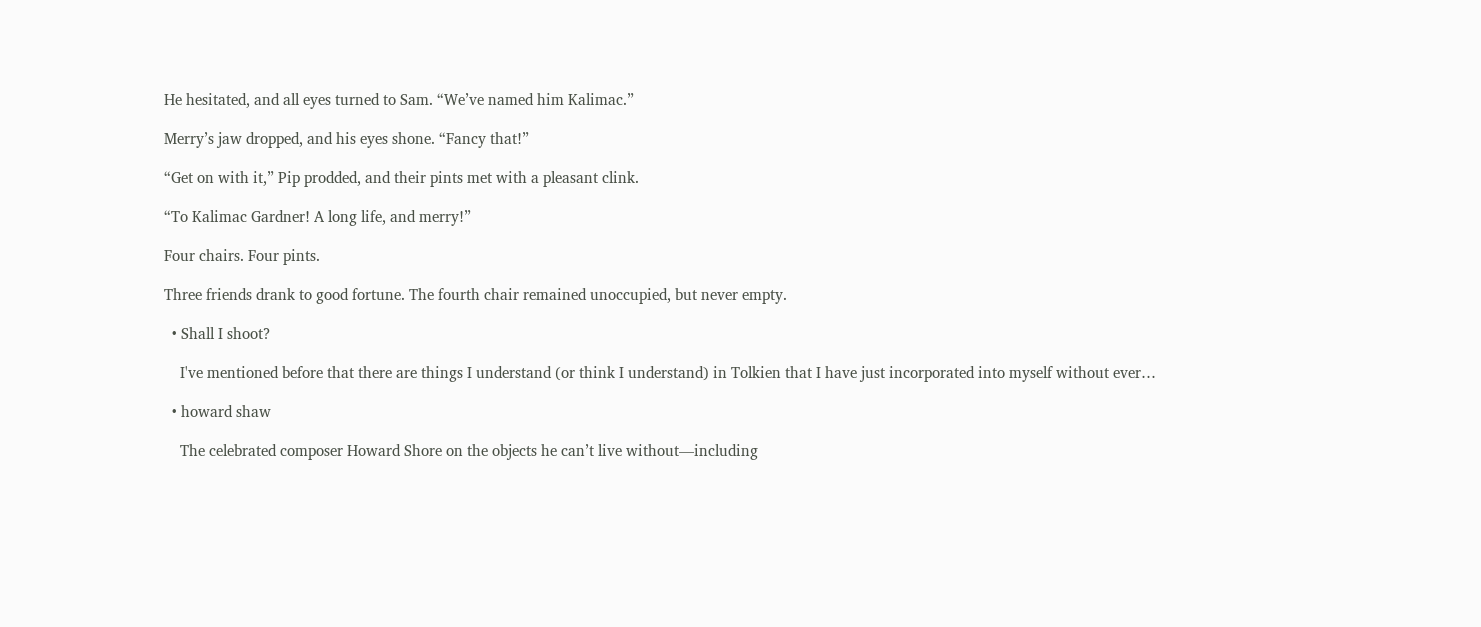He hesitated, and all eyes turned to Sam. “We’ve named him Kalimac.”

Merry’s jaw dropped, and his eyes shone. “Fancy that!”

“Get on with it,” Pip prodded, and their pints met with a pleasant clink.

“To Kalimac Gardner! A long life, and merry!”

Four chairs. Four pints.

Three friends drank to good fortune. The fourth chair remained unoccupied, but never empty.

  • Shall I shoot?

    I've mentioned before that there are things I understand (or think I understand) in Tolkien that I have just incorporated into myself without ever…

  • howard shaw

    The celebrated composer Howard Shore on the objects he can’t live without—including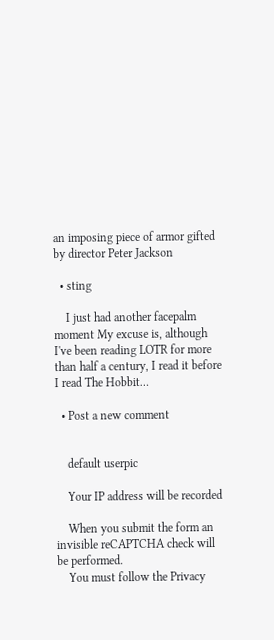an imposing piece of armor gifted by director Peter Jackson

  • sting

    I just had another facepalm moment My excuse is, although I've been reading LOTR for more than half a century, I read it before I read The Hobbit…

  • Post a new comment


    default userpic

    Your IP address will be recorded

    When you submit the form an invisible reCAPTCHA check will be performed.
    You must follow the Privacy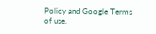Policy and Google Terms of use.